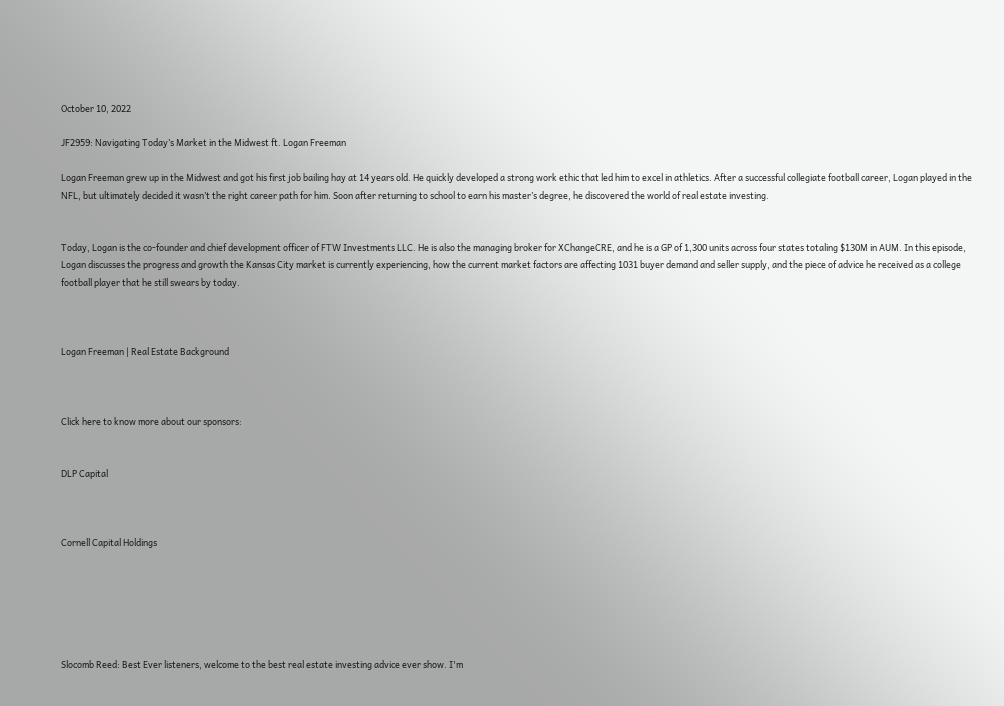October 10, 2022

JF2959: Navigating Today’s Market in the Midwest ft. Logan Freeman

Logan Freeman grew up in the Midwest and got his first job bailing hay at 14 years old. He quickly developed a strong work ethic that led him to excel in athletics. After a successful collegiate football career, Logan played in the NFL, but ultimately decided it wasn’t the right career path for him. Soon after returning to school to earn his master’s degree, he discovered the world of real estate investing.


Today, Logan is the co-founder and chief development officer of FTW Investments LLC. He is also the managing broker for XChangeCRE, and he is a GP of 1,300 units across four states totaling $130M in AUM. In this episode, Logan discusses the progress and growth the Kansas City market is currently experiencing, how the current market factors are affecting 1031 buyer demand and seller supply, and the piece of advice he received as a college football player that he still swears by today.



Logan Freeman | Real Estate Background



Click here to know more about our sponsors:


DLP Capital



Cornell Capital Holdings






Slocomb Reed: Best Ever listeners, welcome to the best real estate investing advice ever show. I'm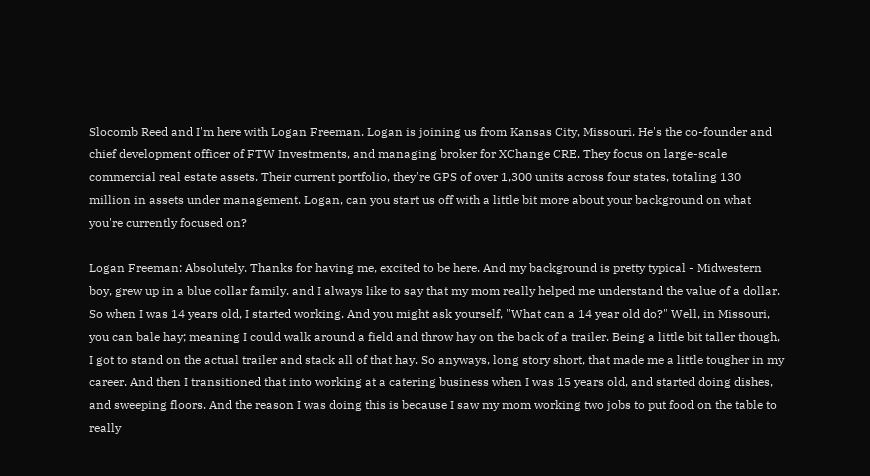Slocomb Reed and I'm here with Logan Freeman. Logan is joining us from Kansas City, Missouri. He's the co-founder and chief development officer of FTW Investments, and managing broker for XChange CRE. They focus on large-scale commercial real estate assets. Their current portfolio, they're GPS of over 1,300 units across four states, totaling 130 million in assets under management. Logan, can you start us off with a little bit more about your background on what you're currently focused on?

Logan Freeman: Absolutely. Thanks for having me, excited to be here. And my background is pretty typical - Midwestern boy, grew up in a blue collar family. and I always like to say that my mom really helped me understand the value of a dollar. So when I was 14 years old, I started working. And you might ask yourself, "What can a 14 year old do?" Well, in Missouri, you can bale hay; meaning I could walk around a field and throw hay on the back of a trailer. Being a little bit taller though, I got to stand on the actual trailer and stack all of that hay. So anyways, long story short, that made me a little tougher in my career. And then I transitioned that into working at a catering business when I was 15 years old, and started doing dishes, and sweeping floors. And the reason I was doing this is because I saw my mom working two jobs to put food on the table to really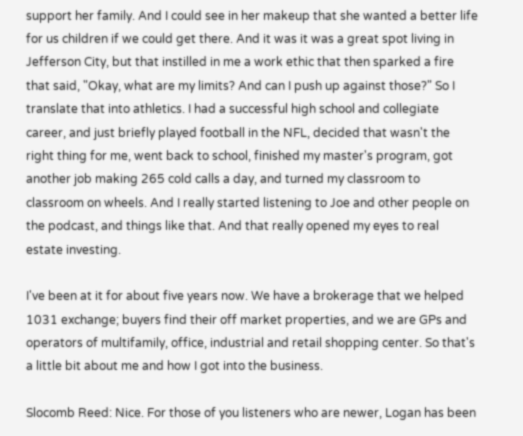support her family. And I could see in her makeup that she wanted a better life for us children if we could get there. And it was it was a great spot living in Jefferson City, but that instilled in me a work ethic that then sparked a fire that said, "Okay, what are my limits? And can I push up against those?" So I translate that into athletics. I had a successful high school and collegiate career, and just briefly played football in the NFL, decided that wasn't the right thing for me, went back to school, finished my master's program, got another job making 265 cold calls a day, and turned my classroom to classroom on wheels. And I really started listening to Joe and other people on the podcast, and things like that. And that really opened my eyes to real estate investing.

I've been at it for about five years now. We have a brokerage that we helped 1031 exchange; buyers find their off market properties, and we are GPs and operators of multifamily, office, industrial and retail shopping center. So that's a little bit about me and how I got into the business.

Slocomb Reed: Nice. For those of you listeners who are newer, Logan has been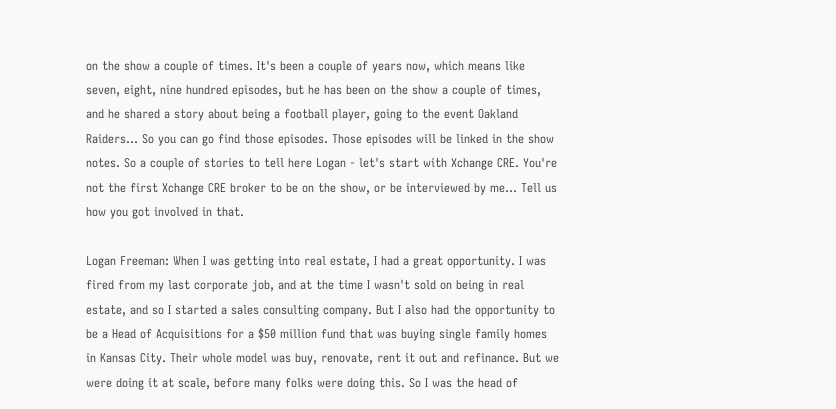on the show a couple of times. It's been a couple of years now, which means like seven, eight, nine hundred episodes, but he has been on the show a couple of times, and he shared a story about being a football player, going to the event Oakland Raiders... So you can go find those episodes. Those episodes will be linked in the show notes. So a couple of stories to tell here Logan - let's start with Xchange CRE. You're not the first Xchange CRE broker to be on the show, or be interviewed by me... Tell us how you got involved in that.

Logan Freeman: When I was getting into real estate, I had a great opportunity. I was fired from my last corporate job, and at the time I wasn't sold on being in real estate, and so I started a sales consulting company. But I also had the opportunity to be a Head of Acquisitions for a $50 million fund that was buying single family homes in Kansas City. Their whole model was buy, renovate, rent it out and refinance. But we were doing it at scale, before many folks were doing this. So I was the head of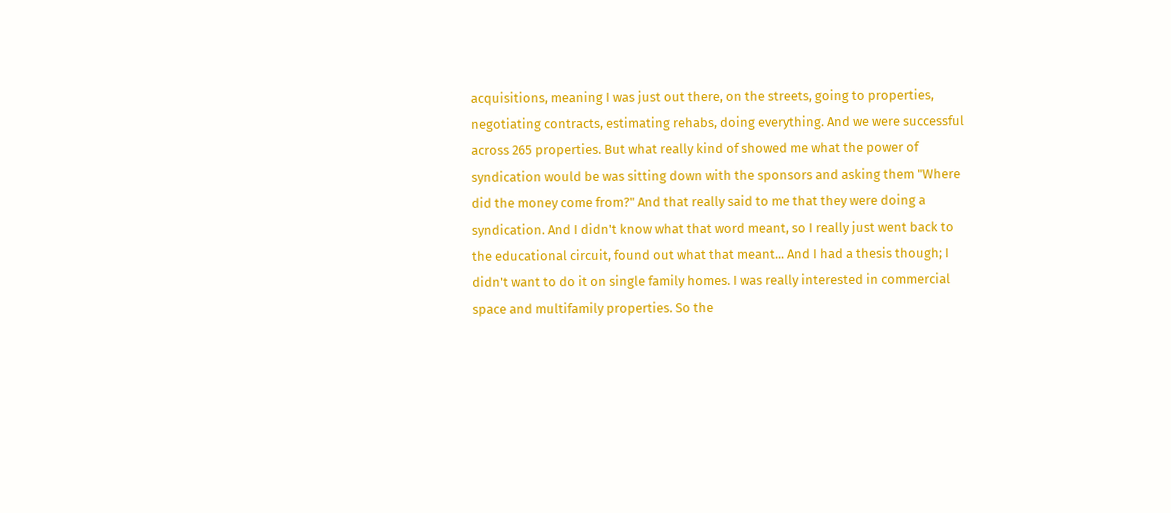acquisitions, meaning I was just out there, on the streets, going to properties, negotiating contracts, estimating rehabs, doing everything. And we were successful across 265 properties. But what really kind of showed me what the power of syndication would be was sitting down with the sponsors and asking them "Where did the money come from?" And that really said to me that they were doing a syndication. And I didn't know what that word meant, so I really just went back to the educational circuit, found out what that meant... And I had a thesis though; I didn't want to do it on single family homes. I was really interested in commercial space and multifamily properties. So the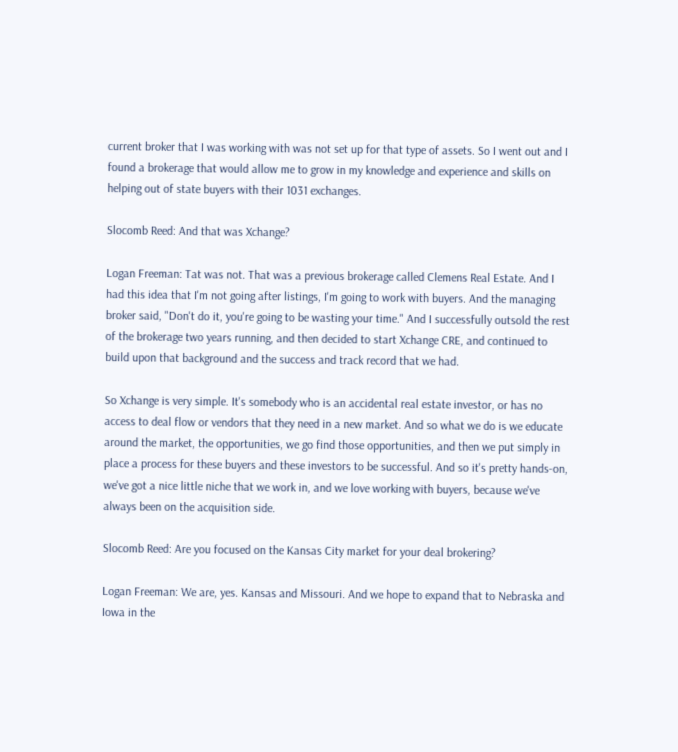current broker that I was working with was not set up for that type of assets. So I went out and I found a brokerage that would allow me to grow in my knowledge and experience and skills on helping out of state buyers with their 1031 exchanges.

Slocomb Reed: And that was Xchange?

Logan Freeman: Tat was not. That was a previous brokerage called Clemens Real Estate. And I had this idea that I'm not going after listings, I'm going to work with buyers. And the managing broker said, "Don't do it, you're going to be wasting your time." And I successfully outsold the rest of the brokerage two years running, and then decided to start Xchange CRE, and continued to build upon that background and the success and track record that we had.

So Xchange is very simple. It's somebody who is an accidental real estate investor, or has no access to deal flow or vendors that they need in a new market. And so what we do is we educate around the market, the opportunities, we go find those opportunities, and then we put simply in place a process for these buyers and these investors to be successful. And so it's pretty hands-on, we've got a nice little niche that we work in, and we love working with buyers, because we've always been on the acquisition side.

Slocomb Reed: Are you focused on the Kansas City market for your deal brokering?

Logan Freeman: We are, yes. Kansas and Missouri. And we hope to expand that to Nebraska and Iowa in the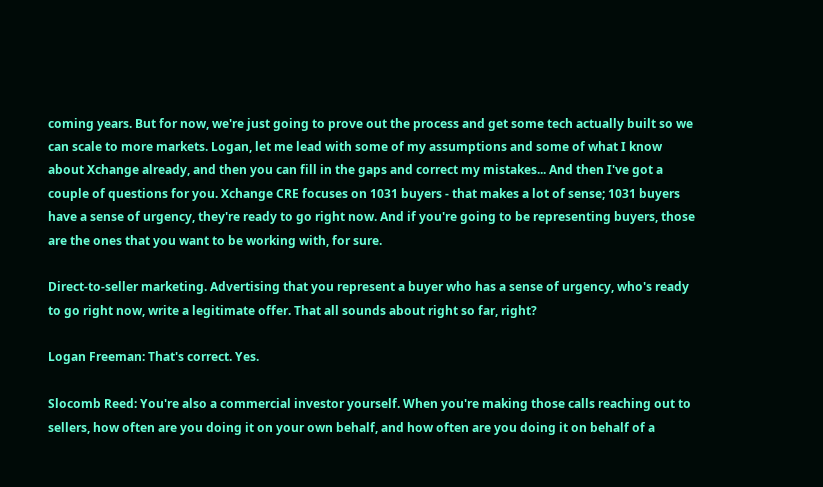coming years. But for now, we're just going to prove out the process and get some tech actually built so we can scale to more markets. Logan, let me lead with some of my assumptions and some of what I know about Xchange already, and then you can fill in the gaps and correct my mistakes... And then I've got a couple of questions for you. Xchange CRE focuses on 1031 buyers - that makes a lot of sense; 1031 buyers have a sense of urgency, they're ready to go right now. And if you're going to be representing buyers, those are the ones that you want to be working with, for sure.

Direct-to-seller marketing. Advertising that you represent a buyer who has a sense of urgency, who's ready to go right now, write a legitimate offer. That all sounds about right so far, right?

Logan Freeman: That's correct. Yes.

Slocomb Reed: You're also a commercial investor yourself. When you're making those calls reaching out to sellers, how often are you doing it on your own behalf, and how often are you doing it on behalf of a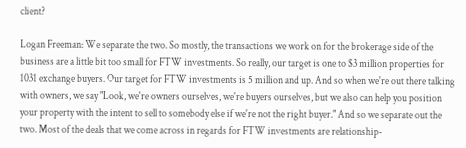client?

Logan Freeman: We separate the two. So mostly, the transactions we work on for the brokerage side of the business are a little bit too small for FTW investments. So really, our target is one to $3 million properties for 1031 exchange buyers. Our target for FTW investments is 5 million and up. And so when we're out there talking with owners, we say "Look, we're owners ourselves, we're buyers ourselves, but we also can help you position your property with the intent to sell to somebody else if we're not the right buyer." And so we separate out the two. Most of the deals that we come across in regards for FTW investments are relationship-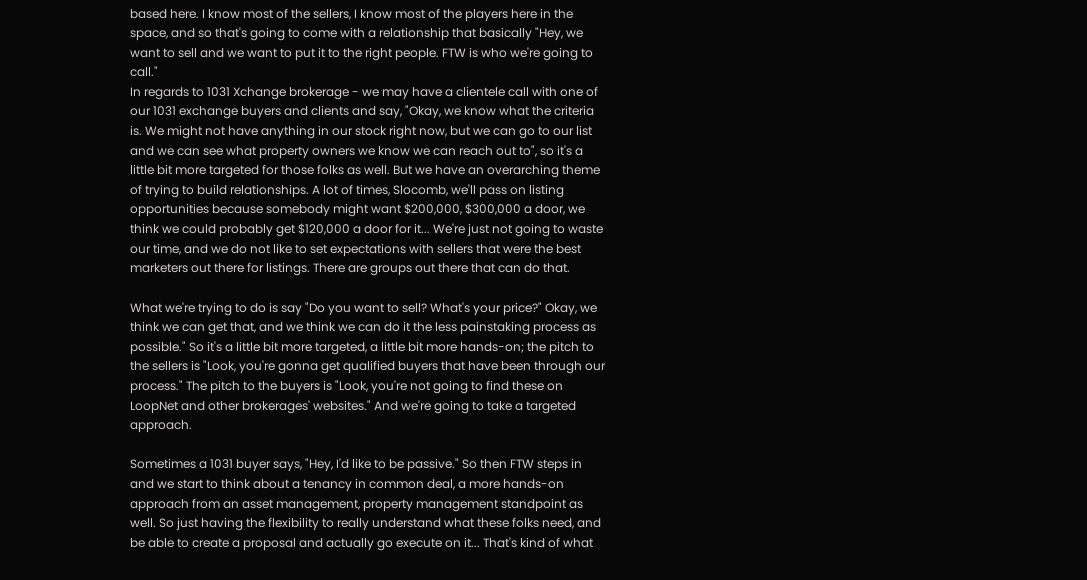based here. I know most of the sellers, I know most of the players here in the space, and so that's going to come with a relationship that basically "Hey, we want to sell and we want to put it to the right people. FTW is who we're going to call."
In regards to 1031 Xchange brokerage - we may have a clientele call with one of our 1031 exchange buyers and clients and say, "Okay, we know what the criteria is. We might not have anything in our stock right now, but we can go to our list and we can see what property owners we know we can reach out to", so it's a little bit more targeted for those folks as well. But we have an overarching theme of trying to build relationships. A lot of times, Slocomb, we'll pass on listing opportunities because somebody might want $200,000, $300,000 a door, we think we could probably get $120,000 a door for it... We're just not going to waste our time, and we do not like to set expectations with sellers that were the best marketers out there for listings. There are groups out there that can do that.

What we're trying to do is say "Do you want to sell? What's your price?" Okay, we think we can get that, and we think we can do it the less painstaking process as possible." So it's a little bit more targeted, a little bit more hands-on; the pitch to the sellers is "Look, you're gonna get qualified buyers that have been through our process." The pitch to the buyers is "Look, you're not going to find these on LoopNet and other brokerages' websites." And we're going to take a targeted approach.

Sometimes a 1031 buyer says, "Hey, I'd like to be passive." So then FTW steps in and we start to think about a tenancy in common deal, a more hands-on approach from an asset management, property management standpoint as well. So just having the flexibility to really understand what these folks need, and be able to create a proposal and actually go execute on it... That's kind of what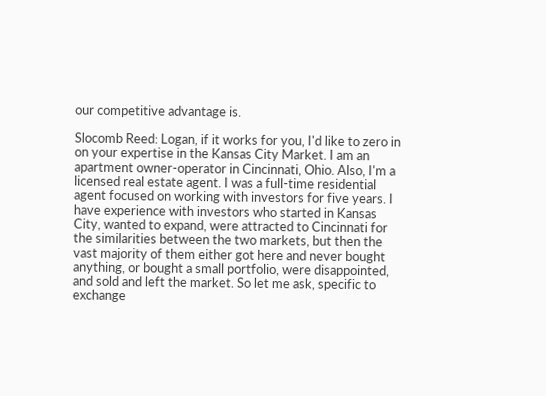our competitive advantage is.

Slocomb Reed: Logan, if it works for you, I'd like to zero in on your expertise in the Kansas City Market. I am an apartment owner-operator in Cincinnati, Ohio. Also, I'm a licensed real estate agent. I was a full-time residential agent focused on working with investors for five years. I have experience with investors who started in Kansas City, wanted to expand, were attracted to Cincinnati for the similarities between the two markets, but then the vast majority of them either got here and never bought anything, or bought a small portfolio, were disappointed, and sold and left the market. So let me ask, specific to exchange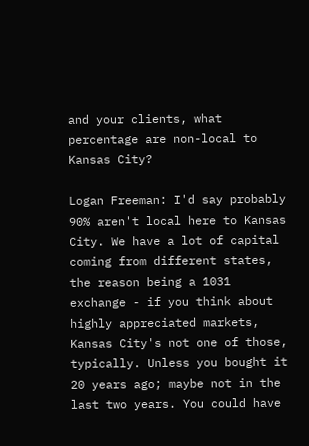and your clients, what percentage are non-local to Kansas City?

Logan Freeman: I'd say probably 90% aren't local here to Kansas City. We have a lot of capital coming from different states, the reason being a 1031 exchange - if you think about highly appreciated markets, Kansas City's not one of those, typically. Unless you bought it 20 years ago; maybe not in the last two years. You could have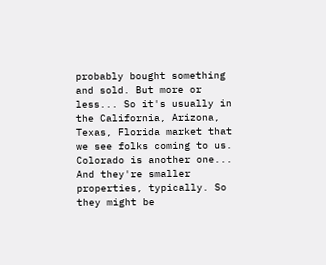probably bought something and sold. But more or less... So it's usually in the California, Arizona, Texas, Florida market that we see folks coming to us. Colorado is another one... And they're smaller properties, typically. So they might be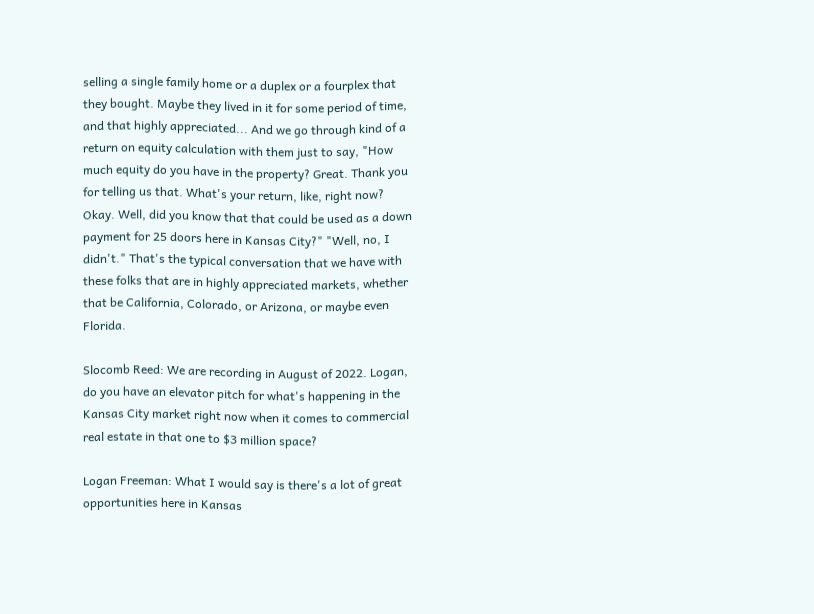selling a single family home or a duplex or a fourplex that they bought. Maybe they lived in it for some period of time, and that highly appreciated... And we go through kind of a return on equity calculation with them just to say, "How much equity do you have in the property? Great. Thank you for telling us that. What's your return, like, right now? Okay. Well, did you know that that could be used as a down payment for 25 doors here in Kansas City?" "Well, no, I didn't." That's the typical conversation that we have with these folks that are in highly appreciated markets, whether that be California, Colorado, or Arizona, or maybe even Florida.

Slocomb Reed: We are recording in August of 2022. Logan, do you have an elevator pitch for what's happening in the Kansas City market right now when it comes to commercial real estate in that one to $3 million space?

Logan Freeman: What I would say is there's a lot of great opportunities here in Kansas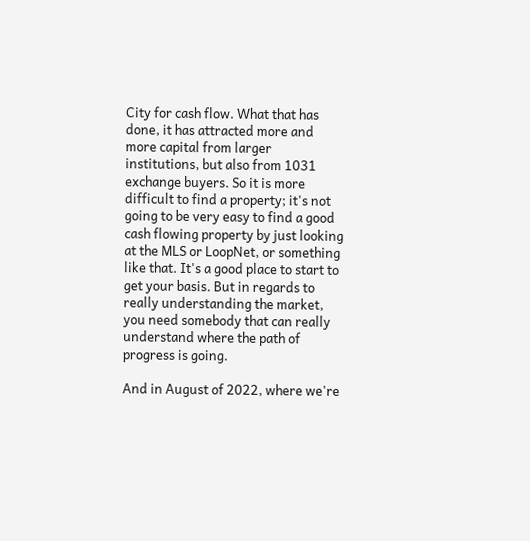City for cash flow. What that has done, it has attracted more and more capital from larger institutions, but also from 1031 exchange buyers. So it is more difficult to find a property; it's not going to be very easy to find a good cash flowing property by just looking at the MLS or LoopNet, or something like that. It's a good place to start to get your basis. But in regards to really understanding the market, you need somebody that can really understand where the path of progress is going.

And in August of 2022, where we're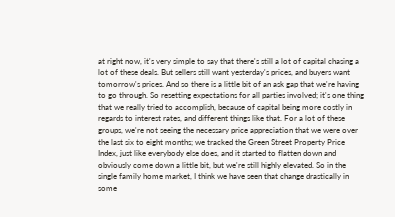at right now, it's very simple to say that there's still a lot of capital chasing a lot of these deals. But sellers still want yesterday's prices, and buyers want tomorrow's prices. And so there is a little bit of an ask gap that we're having to go through. So resetting expectations for all parties involved; it's one thing that we really tried to accomplish, because of capital being more costly in regards to interest rates, and different things like that. For a lot of these groups, we're not seeing the necessary price appreciation that we were over the last six to eight months; we tracked the Green Street Property Price Index, just like everybody else does, and it started to flatten down and obviously come down a little bit, but we're still highly elevated. So in the single family home market, I think we have seen that change drastically in some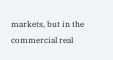markets, but in the commercial real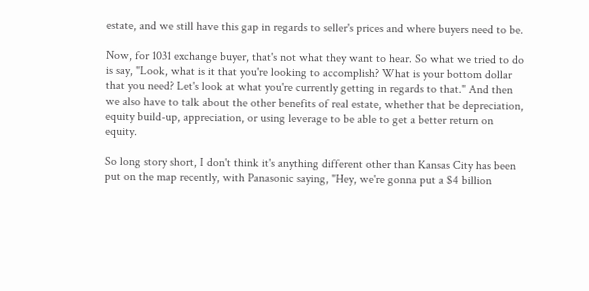estate, and we still have this gap in regards to seller's prices and where buyers need to be.

Now, for 1031 exchange buyer, that's not what they want to hear. So what we tried to do is say, "Look, what is it that you're looking to accomplish? What is your bottom dollar that you need? Let's look at what you're currently getting in regards to that." And then we also have to talk about the other benefits of real estate, whether that be depreciation, equity build-up, appreciation, or using leverage to be able to get a better return on equity.

So long story short, I don't think it's anything different other than Kansas City has been put on the map recently, with Panasonic saying, "Hey, we're gonna put a $4 billion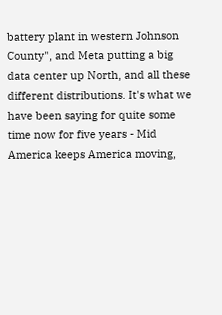battery plant in western Johnson County", and Meta putting a big data center up North, and all these different distributions. It's what we have been saying for quite some time now for five years - Mid America keeps America moving,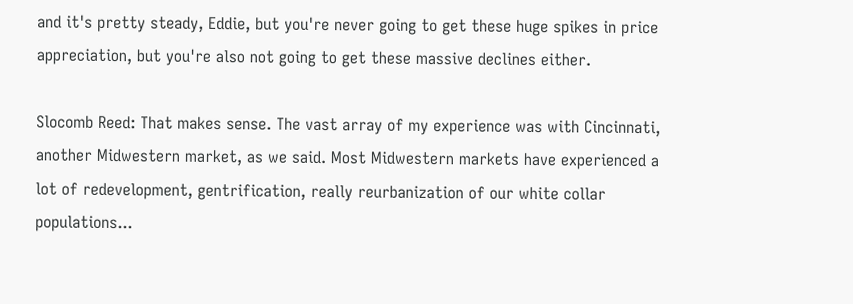and it's pretty steady, Eddie, but you're never going to get these huge spikes in price appreciation, but you're also not going to get these massive declines either.

Slocomb Reed: That makes sense. The vast array of my experience was with Cincinnati, another Midwestern market, as we said. Most Midwestern markets have experienced a lot of redevelopment, gentrification, really reurbanization of our white collar populations...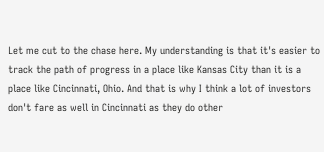Let me cut to the chase here. My understanding is that it's easier to track the path of progress in a place like Kansas City than it is a place like Cincinnati, Ohio. And that is why I think a lot of investors don't fare as well in Cincinnati as they do other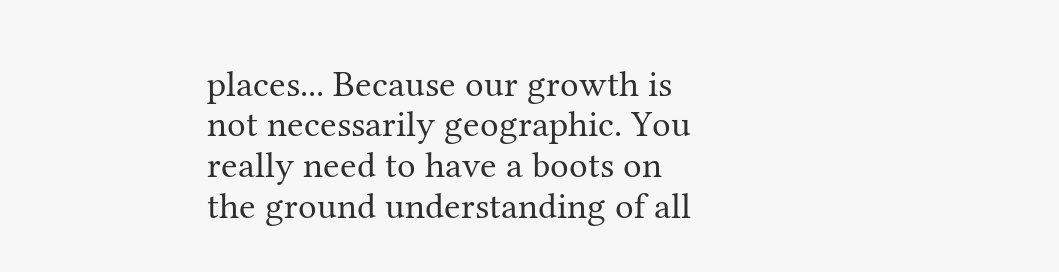places... Because our growth is not necessarily geographic. You really need to have a boots on the ground understanding of all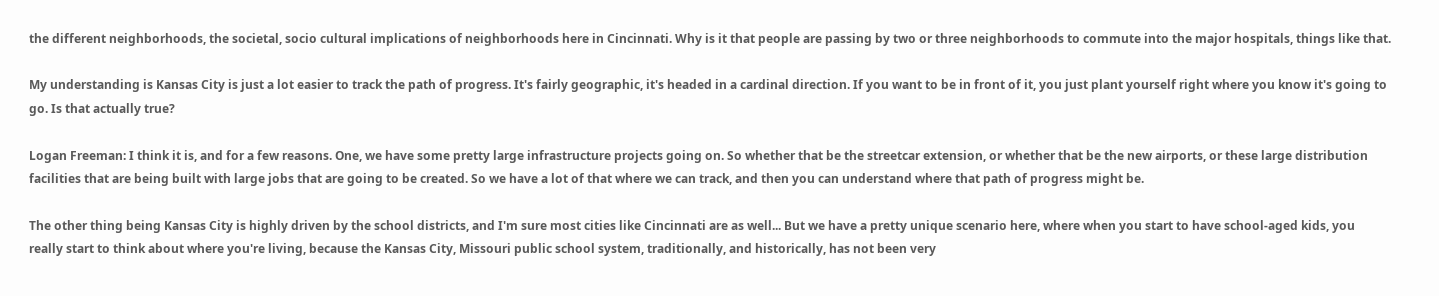the different neighborhoods, the societal, socio cultural implications of neighborhoods here in Cincinnati. Why is it that people are passing by two or three neighborhoods to commute into the major hospitals, things like that.

My understanding is Kansas City is just a lot easier to track the path of progress. It's fairly geographic, it's headed in a cardinal direction. If you want to be in front of it, you just plant yourself right where you know it's going to go. Is that actually true?

Logan Freeman: I think it is, and for a few reasons. One, we have some pretty large infrastructure projects going on. So whether that be the streetcar extension, or whether that be the new airports, or these large distribution facilities that are being built with large jobs that are going to be created. So we have a lot of that where we can track, and then you can understand where that path of progress might be.

The other thing being Kansas City is highly driven by the school districts, and I'm sure most cities like Cincinnati are as well... But we have a pretty unique scenario here, where when you start to have school-aged kids, you really start to think about where you're living, because the Kansas City, Missouri public school system, traditionally, and historically, has not been very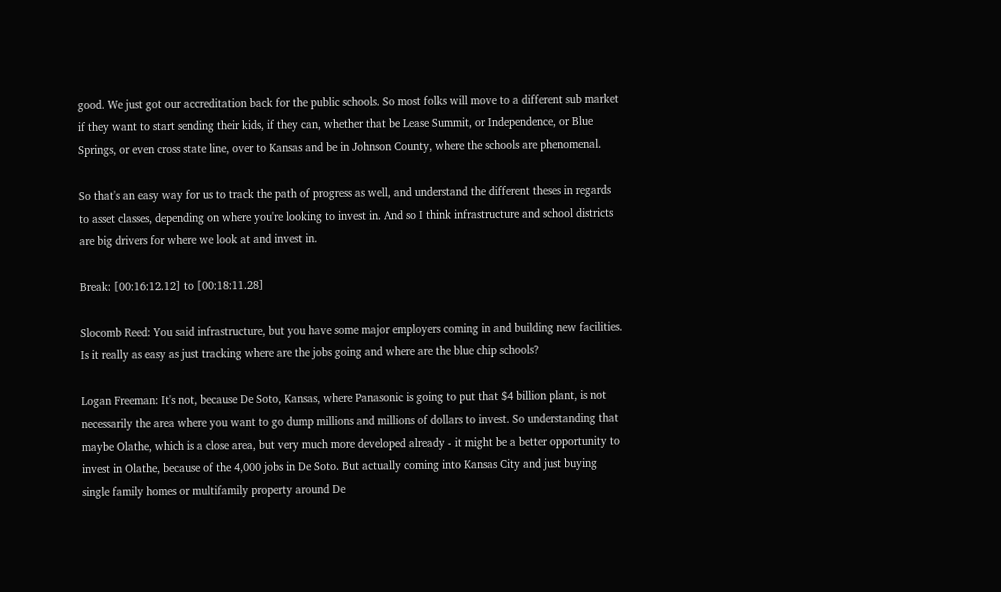good. We just got our accreditation back for the public schools. So most folks will move to a different sub market if they want to start sending their kids, if they can, whether that be Lease Summit, or Independence, or Blue Springs, or even cross state line, over to Kansas and be in Johnson County, where the schools are phenomenal.

So that's an easy way for us to track the path of progress as well, and understand the different theses in regards to asset classes, depending on where you're looking to invest in. And so I think infrastructure and school districts are big drivers for where we look at and invest in.

Break: [00:16:12.12] to [00:18:11.28]

Slocomb Reed: You said infrastructure, but you have some major employers coming in and building new facilities. Is it really as easy as just tracking where are the jobs going and where are the blue chip schools?

Logan Freeman: It's not, because De Soto, Kansas, where Panasonic is going to put that $4 billion plant, is not necessarily the area where you want to go dump millions and millions of dollars to invest. So understanding that maybe Olathe, which is a close area, but very much more developed already - it might be a better opportunity to invest in Olathe, because of the 4,000 jobs in De Soto. But actually coming into Kansas City and just buying single family homes or multifamily property around De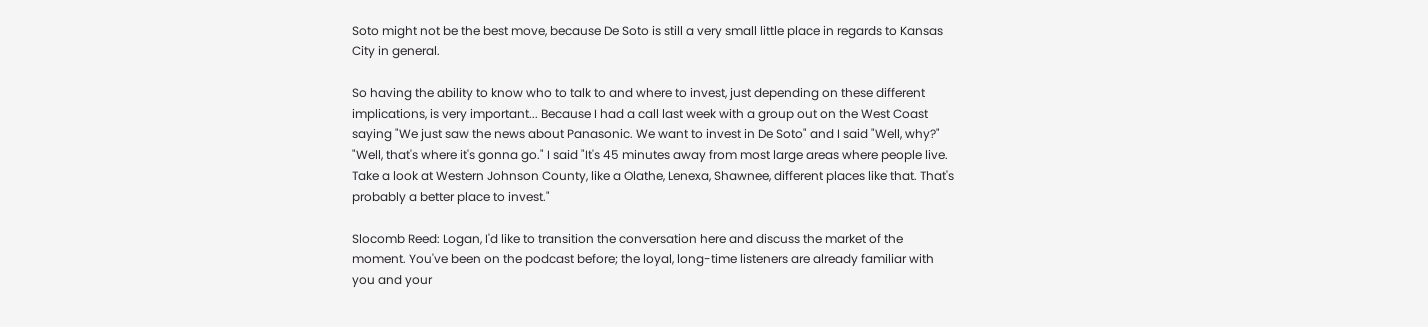Soto might not be the best move, because De Soto is still a very small little place in regards to Kansas City in general.

So having the ability to know who to talk to and where to invest, just depending on these different implications, is very important... Because I had a call last week with a group out on the West Coast saying "We just saw the news about Panasonic. We want to invest in De Soto" and I said "Well, why?" "Well, that's where it's gonna go." I said "It's 45 minutes away from most large areas where people live. Take a look at Western Johnson County, like a Olathe, Lenexa, Shawnee, different places like that. That's probably a better place to invest."

Slocomb Reed: Logan, I'd like to transition the conversation here and discuss the market of the moment. You've been on the podcast before; the loyal, long-time listeners are already familiar with you and your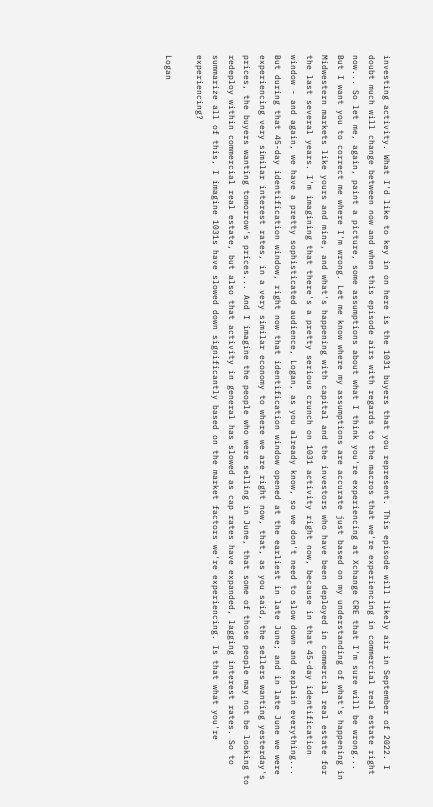investing activity. What I'd like to key in on here is the 1031 buyers that you represent. This episode will likely air in September of 2022. I doubt much will change between now and when this episode airs with regards to the macros that we're experiencing in commercial real estate right now... So let me, again, paint a picture, some assumptions about what I think you're experiencing at Xchange CRE that I'm sure will be wrong... But I want you to correct me where I'm wrong. Let me know where my assumptions are accurate just based on my understanding of what's happening in Midwestern markets like yours and mine, and what's happening with capital and the investors who have been deployed in commercial real estate for the last several years. I'm imagining that there's a pretty serious crunch on 1031 activity right now, because in that 45-day identification window - and again, we have a pretty sophisticated audience, Logan, as you already know, so we don't need to slow down and explain everything... But during that 45-day identification window, right now that identification window opened at the earliest in late June; and in late June we were experiencing very similar interest rates, in a very similar economy to where we are right now, that, as you said, the sellers wanting yesterday's prices, the buyers wanting tomorrow's prices... And I imagine the people who were selling in June, that some of those people may not be looking to redeploy within commercial real estate, but also that activity in general has slowed as cap rates have expanded, lagging interest rates. So to summarize all of this, I imagine 1031s have slowed down significantly based on the market factors we're experiencing. Is that what you're experiencing?

Logan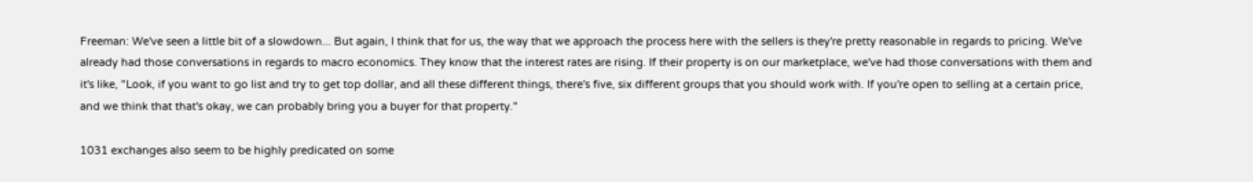Freeman: We've seen a little bit of a slowdown... But again, I think that for us, the way that we approach the process here with the sellers is they're pretty reasonable in regards to pricing. We've already had those conversations in regards to macro economics. They know that the interest rates are rising. If their property is on our marketplace, we've had those conversations with them and it's like, "Look, if you want to go list and try to get top dollar, and all these different things, there's five, six different groups that you should work with. If you're open to selling at a certain price, and we think that that's okay, we can probably bring you a buyer for that property."

1031 exchanges also seem to be highly predicated on some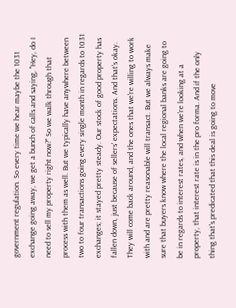government regulation. So every time we hear maybe the 1031 exchange going away, we get a bunch of calls and saying, "Hey, do I need to sell my property right now?" So we walk through that process with them as well. But we typically have anywhere between two to four transactions going every single month in regards to 1031 exchanges; it stayed pretty steady. Our stock of good property has fallen down, just because of sellers' expectations. And that's okay. They will come back around, and the ones that we're willing to work with and are pretty reasonable will transact. But we always make sure that buyers know where the local regional banks are going to be in regards to interest rates, and when we're looking at a property, that interest rate is in the pro forma. And if the only thing that's predicated that this deal is going to move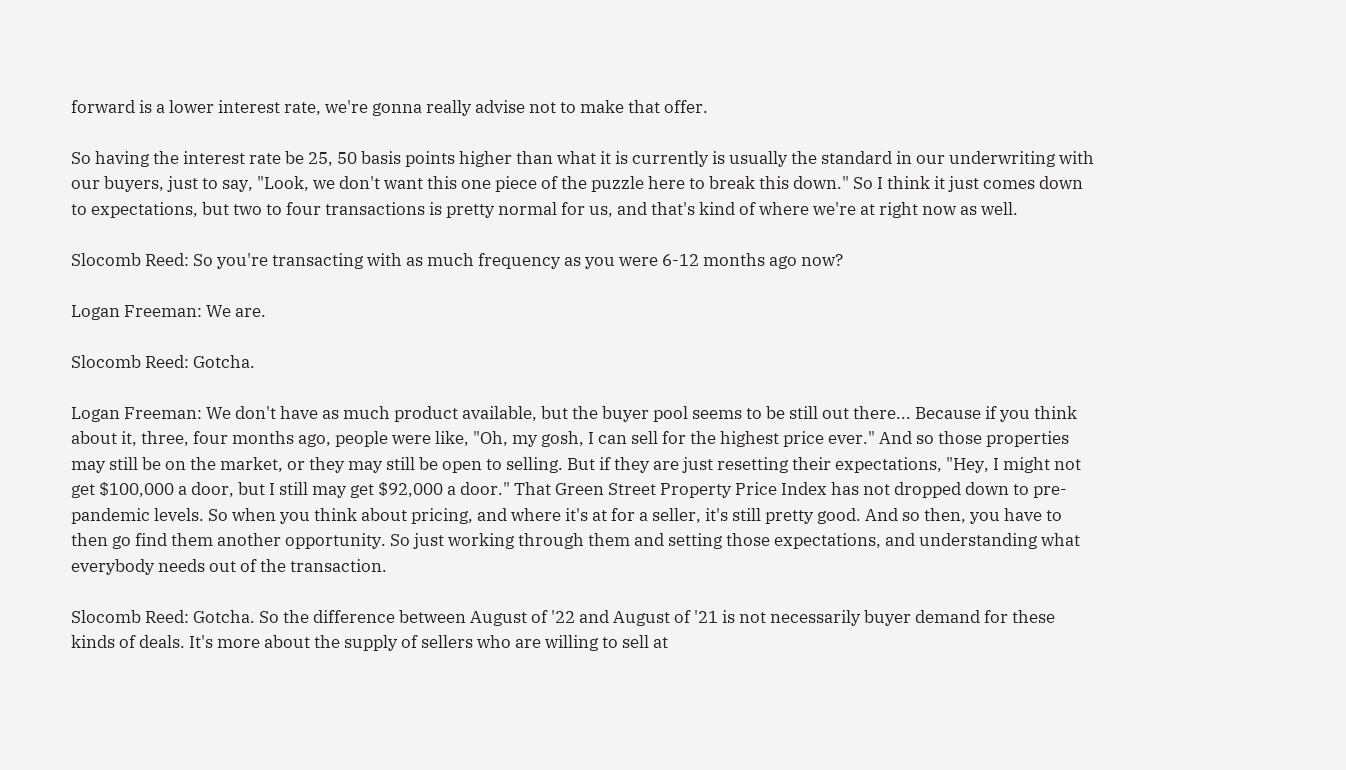forward is a lower interest rate, we're gonna really advise not to make that offer.

So having the interest rate be 25, 50 basis points higher than what it is currently is usually the standard in our underwriting with our buyers, just to say, "Look, we don't want this one piece of the puzzle here to break this down." So I think it just comes down to expectations, but two to four transactions is pretty normal for us, and that's kind of where we're at right now as well.

Slocomb Reed: So you're transacting with as much frequency as you were 6-12 months ago now?

Logan Freeman: We are.

Slocomb Reed: Gotcha.

Logan Freeman: We don't have as much product available, but the buyer pool seems to be still out there... Because if you think about it, three, four months ago, people were like, "Oh, my gosh, I can sell for the highest price ever." And so those properties may still be on the market, or they may still be open to selling. But if they are just resetting their expectations, "Hey, I might not get $100,000 a door, but I still may get $92,000 a door." That Green Street Property Price Index has not dropped down to pre-pandemic levels. So when you think about pricing, and where it's at for a seller, it's still pretty good. And so then, you have to then go find them another opportunity. So just working through them and setting those expectations, and understanding what everybody needs out of the transaction.

Slocomb Reed: Gotcha. So the difference between August of '22 and August of '21 is not necessarily buyer demand for these kinds of deals. It's more about the supply of sellers who are willing to sell at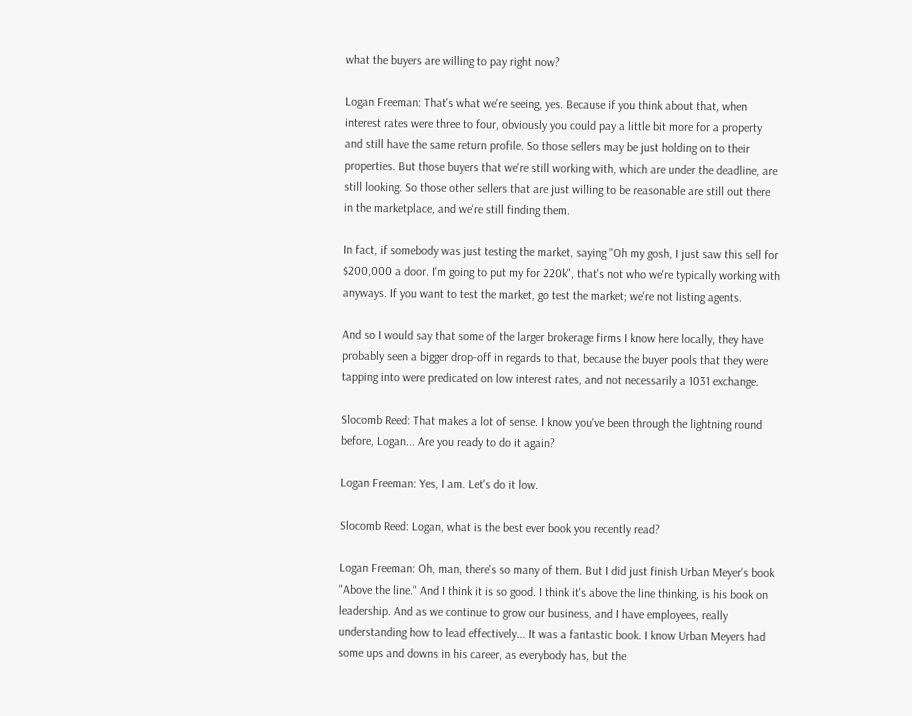what the buyers are willing to pay right now?

Logan Freeman: That's what we're seeing, yes. Because if you think about that, when interest rates were three to four, obviously you could pay a little bit more for a property and still have the same return profile. So those sellers may be just holding on to their properties. But those buyers that we're still working with, which are under the deadline, are still looking. So those other sellers that are just willing to be reasonable are still out there in the marketplace, and we're still finding them.

In fact, if somebody was just testing the market, saying "Oh my gosh, I just saw this sell for $200,000 a door. I'm going to put my for 220k", that's not who we're typically working with anyways. If you want to test the market, go test the market; we're not listing agents.

And so I would say that some of the larger brokerage firms I know here locally, they have probably seen a bigger drop-off in regards to that, because the buyer pools that they were tapping into were predicated on low interest rates, and not necessarily a 1031 exchange.

Slocomb Reed: That makes a lot of sense. I know you've been through the lightning round before, Logan... Are you ready to do it again?

Logan Freeman: Yes, I am. Let's do it low.

Slocomb Reed: Logan, what is the best ever book you recently read?

Logan Freeman: Oh, man, there's so many of them. But I did just finish Urban Meyer's book "Above the line." And I think it is so good. I think it's above the line thinking, is his book on leadership. And as we continue to grow our business, and I have employees, really understanding how to lead effectively... It was a fantastic book. I know Urban Meyers had some ups and downs in his career, as everybody has, but the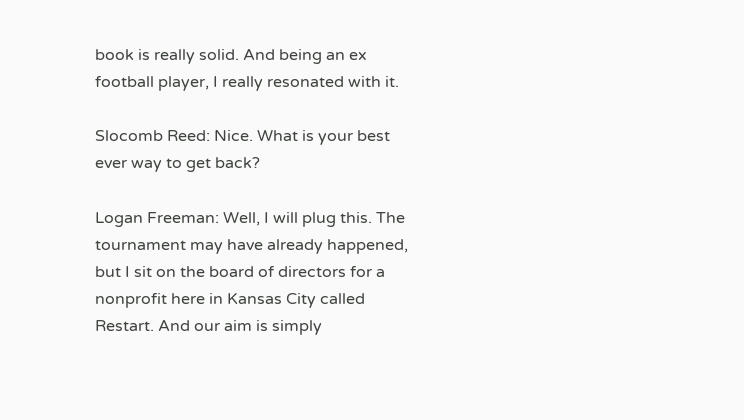book is really solid. And being an ex football player, I really resonated with it.

Slocomb Reed: Nice. What is your best ever way to get back?

Logan Freeman: Well, I will plug this. The tournament may have already happened, but I sit on the board of directors for a nonprofit here in Kansas City called Restart. And our aim is simply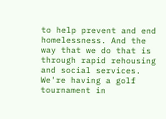to help prevent and end homelessness. And the way that we do that is through rapid rehousing and social services. We're having a golf tournament in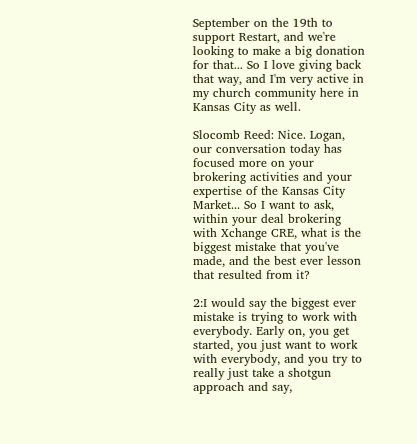September on the 19th to support Restart, and we're looking to make a big donation for that... So I love giving back that way, and I'm very active in my church community here in Kansas City as well.

Slocomb Reed: Nice. Logan, our conversation today has focused more on your brokering activities and your expertise of the Kansas City Market... So I want to ask, within your deal brokering with Xchange CRE, what is the biggest mistake that you've made, and the best ever lesson that resulted from it?

2:I would say the biggest ever mistake is trying to work with everybody. Early on, you get started, you just want to work with everybody, and you try to really just take a shotgun approach and say,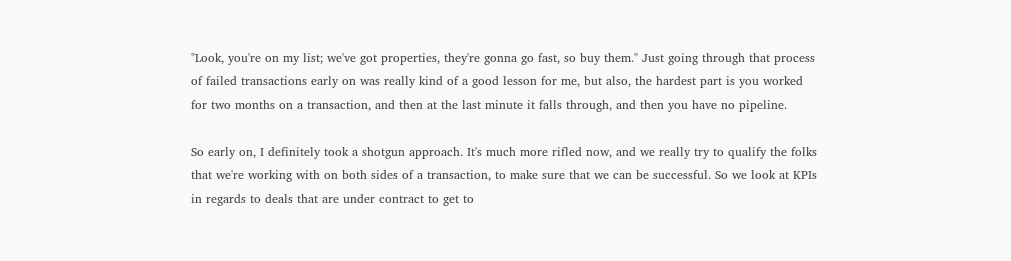"Look, you're on my list; we've got properties, they're gonna go fast, so buy them." Just going through that process of failed transactions early on was really kind of a good lesson for me, but also, the hardest part is you worked for two months on a transaction, and then at the last minute it falls through, and then you have no pipeline.

So early on, I definitely took a shotgun approach. It's much more rifled now, and we really try to qualify the folks that we're working with on both sides of a transaction, to make sure that we can be successful. So we look at KPIs in regards to deals that are under contract to get to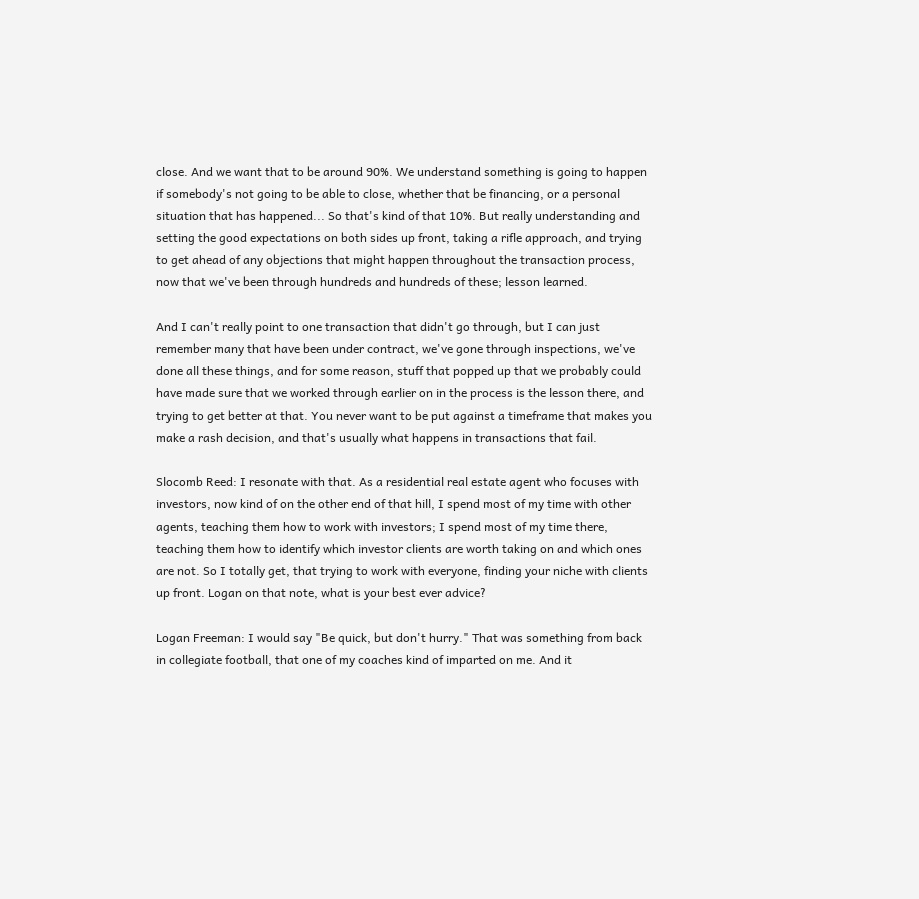close. And we want that to be around 90%. We understand something is going to happen if somebody's not going to be able to close, whether that be financing, or a personal situation that has happened... So that's kind of that 10%. But really understanding and setting the good expectations on both sides up front, taking a rifle approach, and trying to get ahead of any objections that might happen throughout the transaction process, now that we've been through hundreds and hundreds of these; lesson learned.

And I can't really point to one transaction that didn't go through, but I can just remember many that have been under contract, we've gone through inspections, we've done all these things, and for some reason, stuff that popped up that we probably could have made sure that we worked through earlier on in the process is the lesson there, and trying to get better at that. You never want to be put against a timeframe that makes you make a rash decision, and that's usually what happens in transactions that fail.

Slocomb Reed: I resonate with that. As a residential real estate agent who focuses with investors, now kind of on the other end of that hill, I spend most of my time with other agents, teaching them how to work with investors; I spend most of my time there, teaching them how to identify which investor clients are worth taking on and which ones are not. So I totally get, that trying to work with everyone, finding your niche with clients up front. Logan on that note, what is your best ever advice?

Logan Freeman: I would say "Be quick, but don't hurry." That was something from back in collegiate football, that one of my coaches kind of imparted on me. And it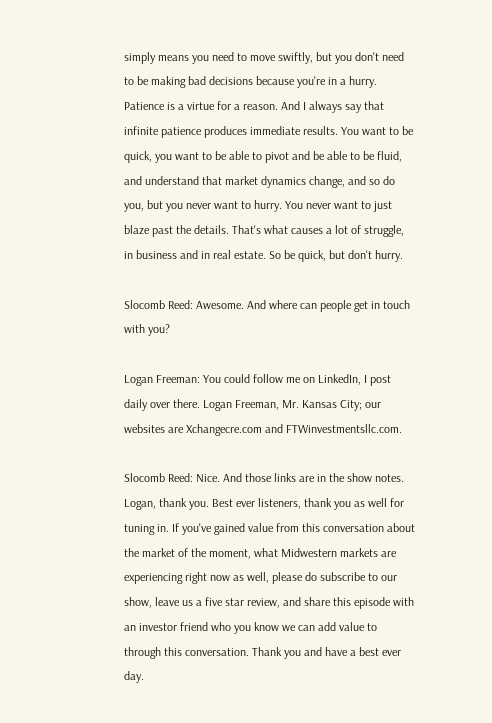simply means you need to move swiftly, but you don't need to be making bad decisions because you're in a hurry. Patience is a virtue for a reason. And I always say that infinite patience produces immediate results. You want to be quick, you want to be able to pivot and be able to be fluid, and understand that market dynamics change, and so do you, but you never want to hurry. You never want to just blaze past the details. That's what causes a lot of struggle, in business and in real estate. So be quick, but don't hurry.

Slocomb Reed: Awesome. And where can people get in touch with you?

Logan Freeman: You could follow me on LinkedIn, I post daily over there. Logan Freeman, Mr. Kansas City; our websites are Xchangecre.com and FTWinvestmentsllc.com.

Slocomb Reed: Nice. And those links are in the show notes. Logan, thank you. Best ever listeners, thank you as well for tuning in. If you've gained value from this conversation about the market of the moment, what Midwestern markets are experiencing right now as well, please do subscribe to our show, leave us a five star review, and share this episode with an investor friend who you know we can add value to through this conversation. Thank you and have a best ever day.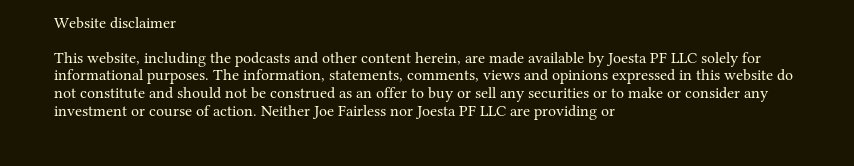Website disclaimer

This website, including the podcasts and other content herein, are made available by Joesta PF LLC solely for informational purposes. The information, statements, comments, views and opinions expressed in this website do not constitute and should not be construed as an offer to buy or sell any securities or to make or consider any investment or course of action. Neither Joe Fairless nor Joesta PF LLC are providing or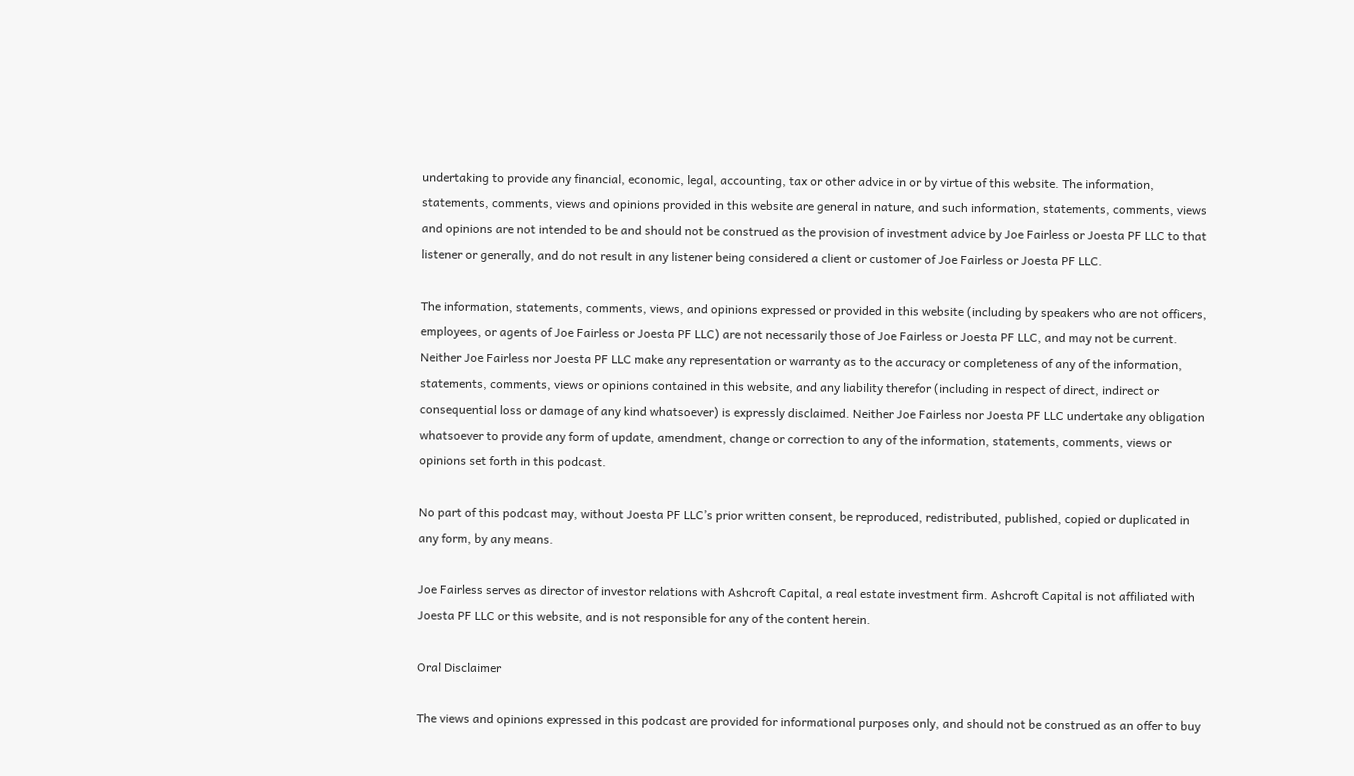undertaking to provide any financial, economic, legal, accounting, tax or other advice in or by virtue of this website. The information, statements, comments, views and opinions provided in this website are general in nature, and such information, statements, comments, views and opinions are not intended to be and should not be construed as the provision of investment advice by Joe Fairless or Joesta PF LLC to that listener or generally, and do not result in any listener being considered a client or customer of Joe Fairless or Joesta PF LLC.

The information, statements, comments, views, and opinions expressed or provided in this website (including by speakers who are not officers, employees, or agents of Joe Fairless or Joesta PF LLC) are not necessarily those of Joe Fairless or Joesta PF LLC, and may not be current. Neither Joe Fairless nor Joesta PF LLC make any representation or warranty as to the accuracy or completeness of any of the information, statements, comments, views or opinions contained in this website, and any liability therefor (including in respect of direct, indirect or consequential loss or damage of any kind whatsoever) is expressly disclaimed. Neither Joe Fairless nor Joesta PF LLC undertake any obligation whatsoever to provide any form of update, amendment, change or correction to any of the information, statements, comments, views or opinions set forth in this podcast.

No part of this podcast may, without Joesta PF LLC’s prior written consent, be reproduced, redistributed, published, copied or duplicated in any form, by any means.

Joe Fairless serves as director of investor relations with Ashcroft Capital, a real estate investment firm. Ashcroft Capital is not affiliated with Joesta PF LLC or this website, and is not responsible for any of the content herein.

Oral Disclaimer

The views and opinions expressed in this podcast are provided for informational purposes only, and should not be construed as an offer to buy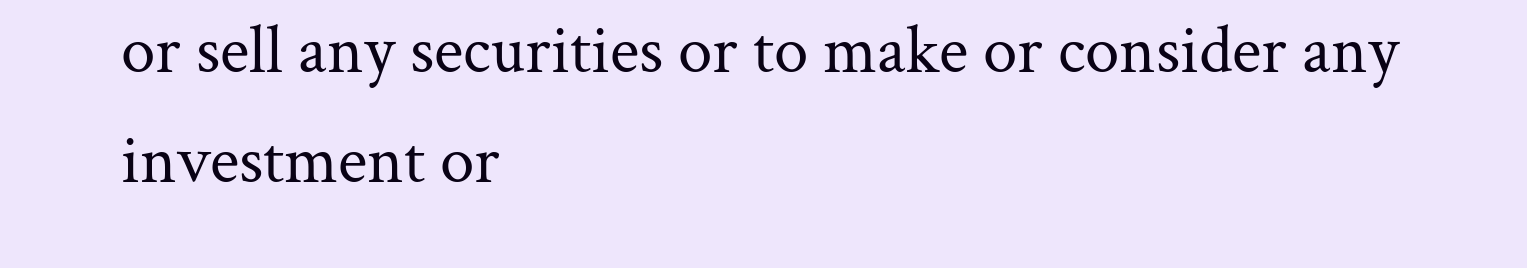or sell any securities or to make or consider any investment or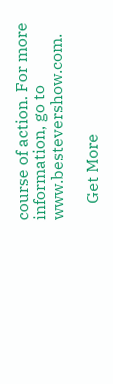course of action. For more information, go to www.bestevershow.com.

    Get More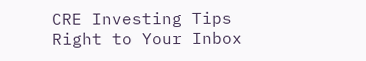CRE Investing Tips Right to Your Inbox